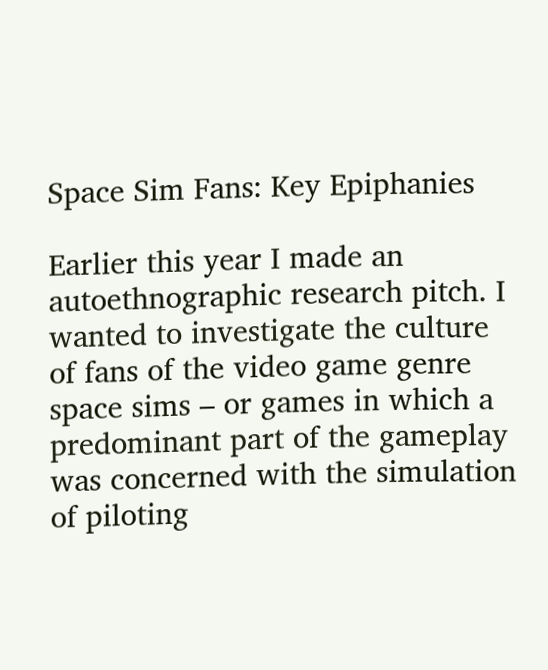Space Sim Fans: Key Epiphanies

Earlier this year I made an autoethnographic research pitch. I wanted to investigate the culture of fans of the video game genre space sims – or games in which a predominant part of the gameplay was concerned with the simulation of piloting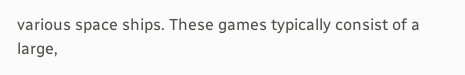various space ships. These games typically consist of a large,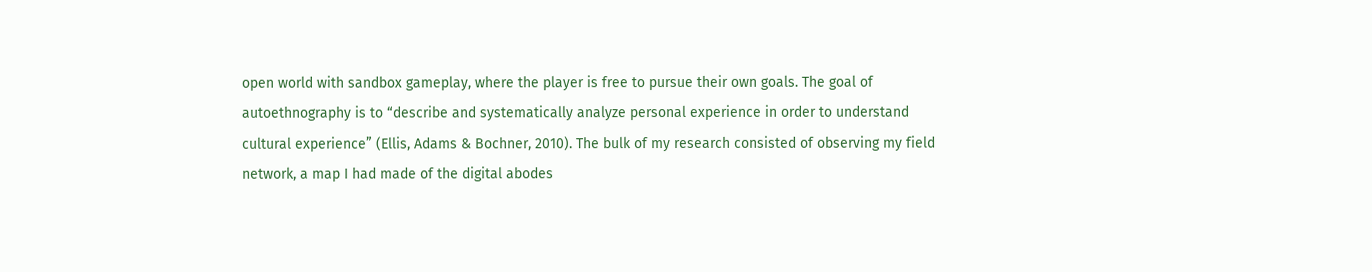open world with sandbox gameplay, where the player is free to pursue their own goals. The goal of autoethnography is to “describe and systematically analyze personal experience in order to understand cultural experience” (Ellis, Adams & Bochner, 2010). The bulk of my research consisted of observing my field network, a map I had made of the digital abodes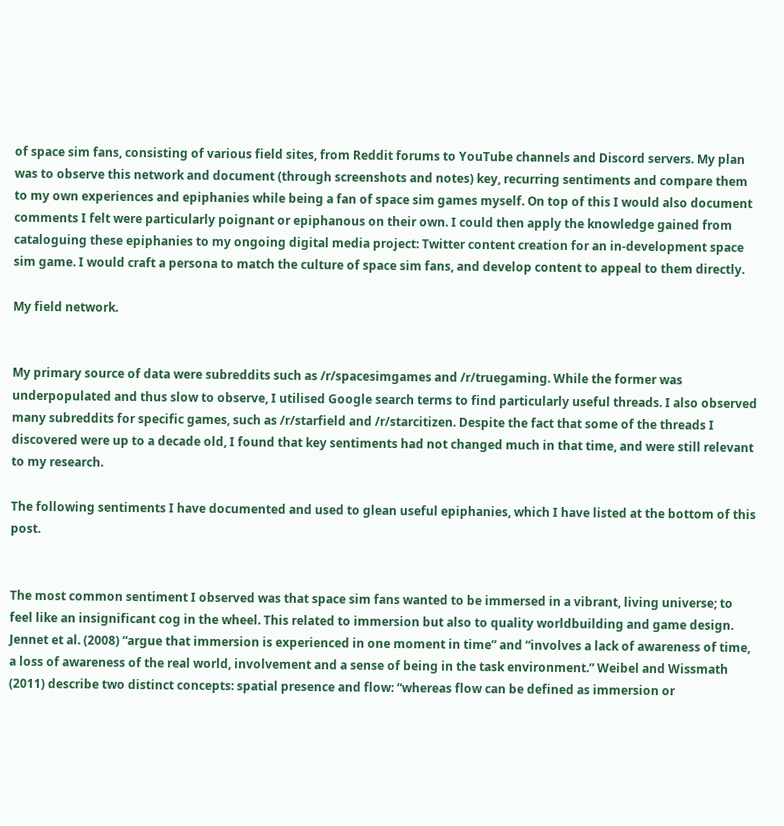of space sim fans, consisting of various field sites, from Reddit forums to YouTube channels and Discord servers. My plan was to observe this network and document (through screenshots and notes) key, recurring sentiments and compare them to my own experiences and epiphanies while being a fan of space sim games myself. On top of this I would also document comments I felt were particularly poignant or epiphanous on their own. I could then apply the knowledge gained from cataloguing these epiphanies to my ongoing digital media project: Twitter content creation for an in-development space sim game. I would craft a persona to match the culture of space sim fans, and develop content to appeal to them directly.

My field network.


My primary source of data were subreddits such as /r/spacesimgames and /r/truegaming. While the former was underpopulated and thus slow to observe, I utilised Google search terms to find particularly useful threads. I also observed many subreddits for specific games, such as /r/starfield and /r/starcitizen. Despite the fact that some of the threads I discovered were up to a decade old, I found that key sentiments had not changed much in that time, and were still relevant to my research.

The following sentiments I have documented and used to glean useful epiphanies, which I have listed at the bottom of this post.


The most common sentiment I observed was that space sim fans wanted to be immersed in a vibrant, living universe; to feel like an insignificant cog in the wheel. This related to immersion but also to quality worldbuilding and game design. Jennet et al. (2008) “argue that immersion is experienced in one moment in time” and “involves a lack of awareness of time, a loss of awareness of the real world, involvement and a sense of being in the task environment.” Weibel and Wissmath (2011) describe two distinct concepts: spatial presence and flow: “whereas flow can be defined as immersion or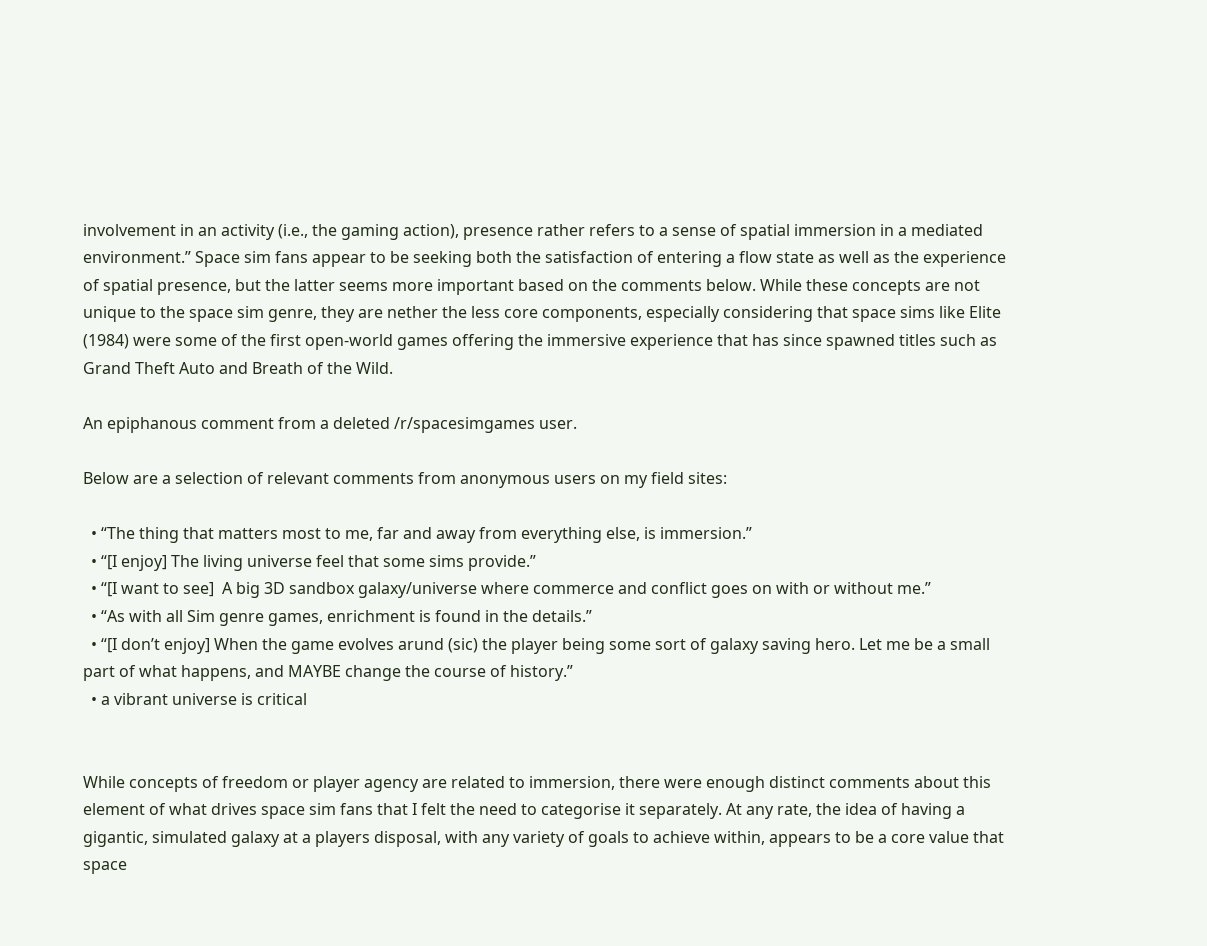involvement in an activity (i.e., the gaming action), presence rather refers to a sense of spatial immersion in a mediated environment.” Space sim fans appear to be seeking both the satisfaction of entering a flow state as well as the experience of spatial presence, but the latter seems more important based on the comments below. While these concepts are not unique to the space sim genre, they are nether the less core components, especially considering that space sims like Elite (1984) were some of the first open-world games offering the immersive experience that has since spawned titles such as Grand Theft Auto and Breath of the Wild.

An epiphanous comment from a deleted /r/spacesimgames user.

Below are a selection of relevant comments from anonymous users on my field sites:

  • “The thing that matters most to me, far and away from everything else, is immersion.”
  • “[I enjoy] The living universe feel that some sims provide.”
  • “[I want to see]  A big 3D sandbox galaxy/universe where commerce and conflict goes on with or without me.”
  • “As with all Sim genre games, enrichment is found in the details.”
  • “[I don’t enjoy] When the game evolves arund (sic) the player being some sort of galaxy saving hero. Let me be a small part of what happens, and MAYBE change the course of history.”
  • a vibrant universe is critical


While concepts of freedom or player agency are related to immersion, there were enough distinct comments about this element of what drives space sim fans that I felt the need to categorise it separately. At any rate, the idea of having a gigantic, simulated galaxy at a players disposal, with any variety of goals to achieve within, appears to be a core value that space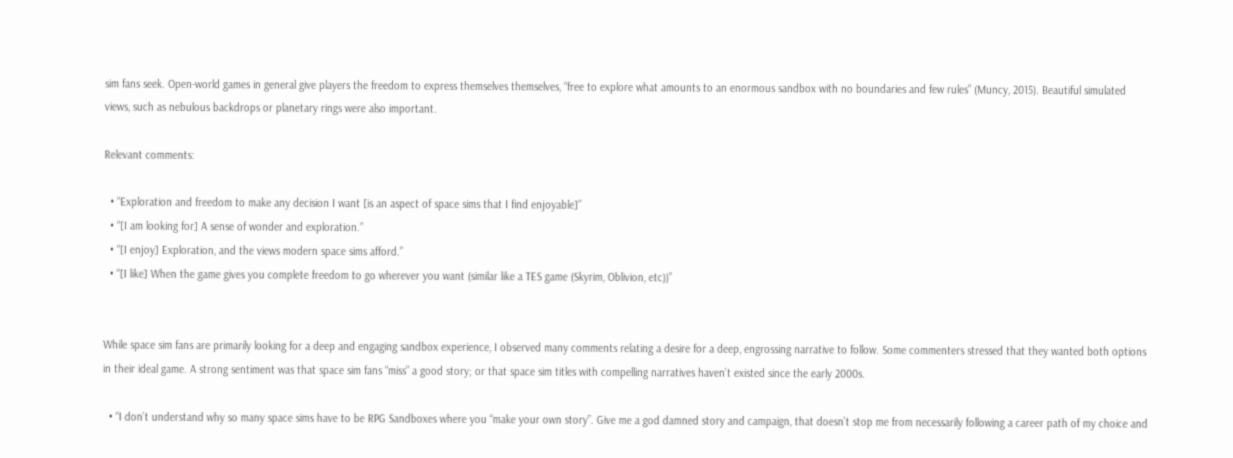sim fans seek. Open-world games in general give players the freedom to express themselves themselves, “free to explore what amounts to an enormous sandbox with no boundaries and few rules” (Muncy, 2015). Beautiful simulated views, such as nebulous backdrops or planetary rings were also important.

Relevant comments:

  • “Exploration and freedom to make any decision I want [is an aspect of space sims that I find enjoyable]”
  • “[I am looking for] A sense of wonder and exploration.”
  • “[I enjoy] Exploration, and the views modern space sims afford.”
  • “[I like] When the game gives you complete freedom to go wherever you want (similar like a TES game (Skyrim, Oblivion, etc))”


While space sim fans are primarily looking for a deep and engaging sandbox experience, I observed many comments relating a desire for a deep, engrossing narrative to follow. Some commenters stressed that they wanted both options in their ideal game. A strong sentiment was that space sim fans “miss” a good story; or that space sim titles with compelling narratives haven’t existed since the early 2000s.

  • “I don’t understand why so many space sims have to be RPG Sandboxes where you “make your own story”. Give me a god damned story and campaign, that doesn’t stop me from necessarily following a career path of my choice and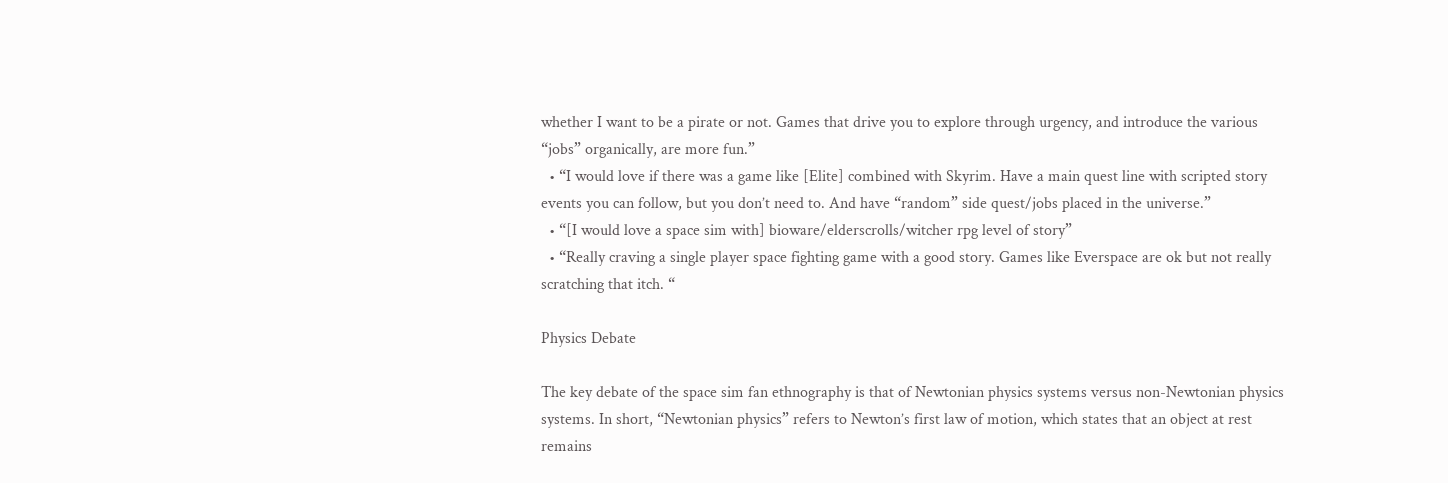whether I want to be a pirate or not. Games that drive you to explore through urgency, and introduce the various “jobs” organically, are more fun.”
  • “I would love if there was a game like [Elite] combined with Skyrim. Have a main quest line with scripted story events you can follow, but you don’t need to. And have “random” side quest/jobs placed in the universe.”
  • “[I would love a space sim with] bioware/elderscrolls/witcher rpg level of story”
  • “Really craving a single player space fighting game with a good story. Games like Everspace are ok but not really scratching that itch. “

Physics Debate

The key debate of the space sim fan ethnography is that of Newtonian physics systems versus non-Newtonian physics systems. In short, “Newtonian physics” refers to Newton’s first law of motion, which states that an object at rest remains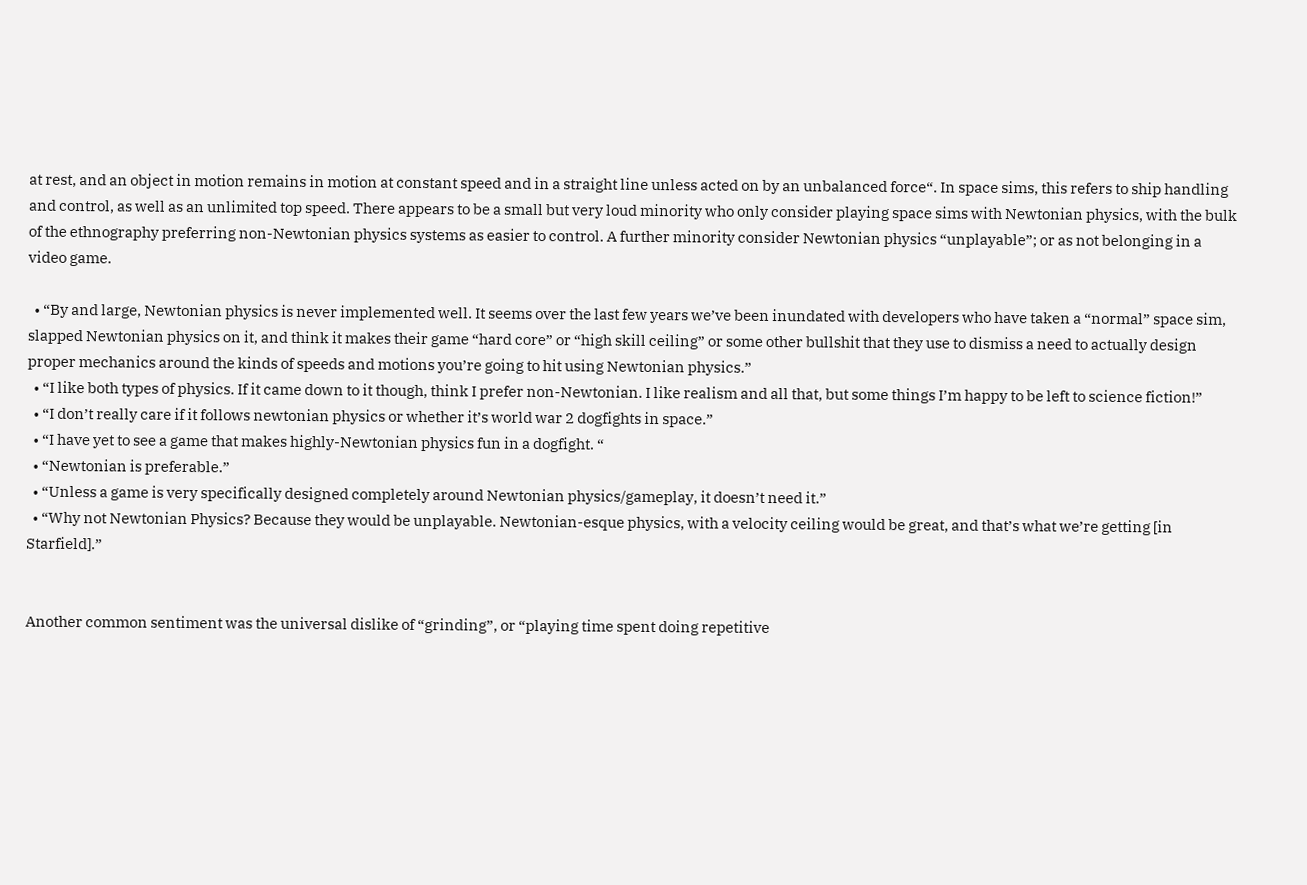at rest, and an object in motion remains in motion at constant speed and in a straight line unless acted on by an unbalanced force“. In space sims, this refers to ship handling and control, as well as an unlimited top speed. There appears to be a small but very loud minority who only consider playing space sims with Newtonian physics, with the bulk of the ethnography preferring non-Newtonian physics systems as easier to control. A further minority consider Newtonian physics “unplayable”; or as not belonging in a video game.

  • “By and large, Newtonian physics is never implemented well. It seems over the last few years we’ve been inundated with developers who have taken a “normal” space sim, slapped Newtonian physics on it, and think it makes their game “hard core” or “high skill ceiling” or some other bullshit that they use to dismiss a need to actually design proper mechanics around the kinds of speeds and motions you’re going to hit using Newtonian physics.”
  • “I like both types of physics. If it came down to it though, think I prefer non-Newtonian. I like realism and all that, but some things I’m happy to be left to science fiction!”
  • “I don’t really care if it follows newtonian physics or whether it’s world war 2 dogfights in space.”
  • “I have yet to see a game that makes highly-Newtonian physics fun in a dogfight. “
  • “Newtonian is preferable.”
  • “Unless a game is very specifically designed completely around Newtonian physics/gameplay, it doesn’t need it.”
  • “Why not Newtonian Physics? Because they would be unplayable. Newtonian-esque physics, with a velocity ceiling would be great, and that’s what we’re getting [in Starfield].”


Another common sentiment was the universal dislike of “grinding”, or “playing time spent doing repetitive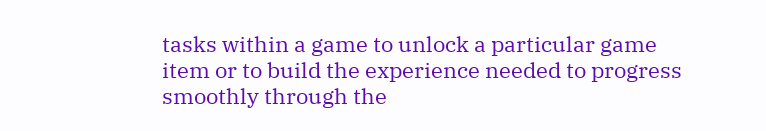tasks within a game to unlock a particular game item or to build the experience needed to progress smoothly through the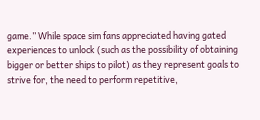game.” While space sim fans appreciated having gated experiences to unlock (such as the possibility of obtaining bigger or better ships to pilot) as they represent goals to strive for, the need to perform repetitive,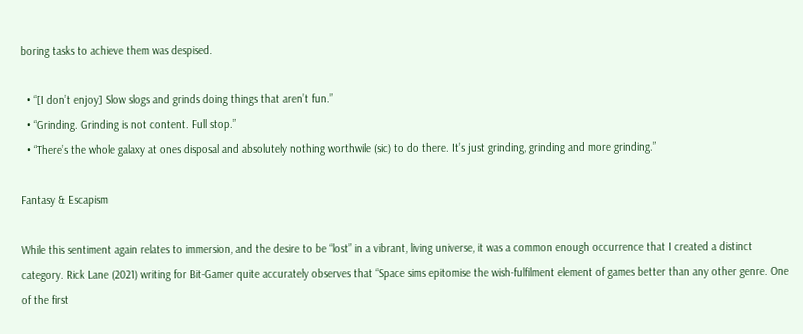boring tasks to achieve them was despised.

  • “[I don’t enjoy] Slow slogs and grinds doing things that aren’t fun.”
  • “Grinding. Grinding is not content. Full stop.”
  • “There’s the whole galaxy at ones disposal and absolutely nothing worthwile (sic) to do there. It’s just grinding, grinding and more grinding.”

Fantasy & Escapism

While this sentiment again relates to immersion, and the desire to be “lost” in a vibrant, living universe, it was a common enough occurrence that I created a distinct category. Rick Lane (2021) writing for Bit-Gamer quite accurately observes that “Space sims epitomise the wish-fulfilment element of games better than any other genre. One of the first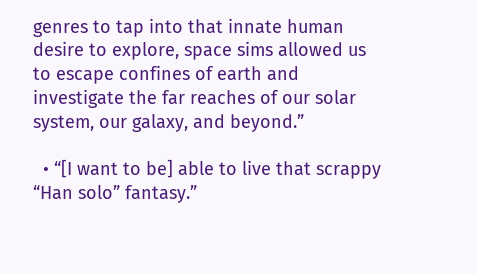genres to tap into that innate human desire to explore, space sims allowed us to escape confines of earth and investigate the far reaches of our solar system, our galaxy, and beyond.”

  • “[I want to be] able to live that scrappy “Han solo” fantasy.”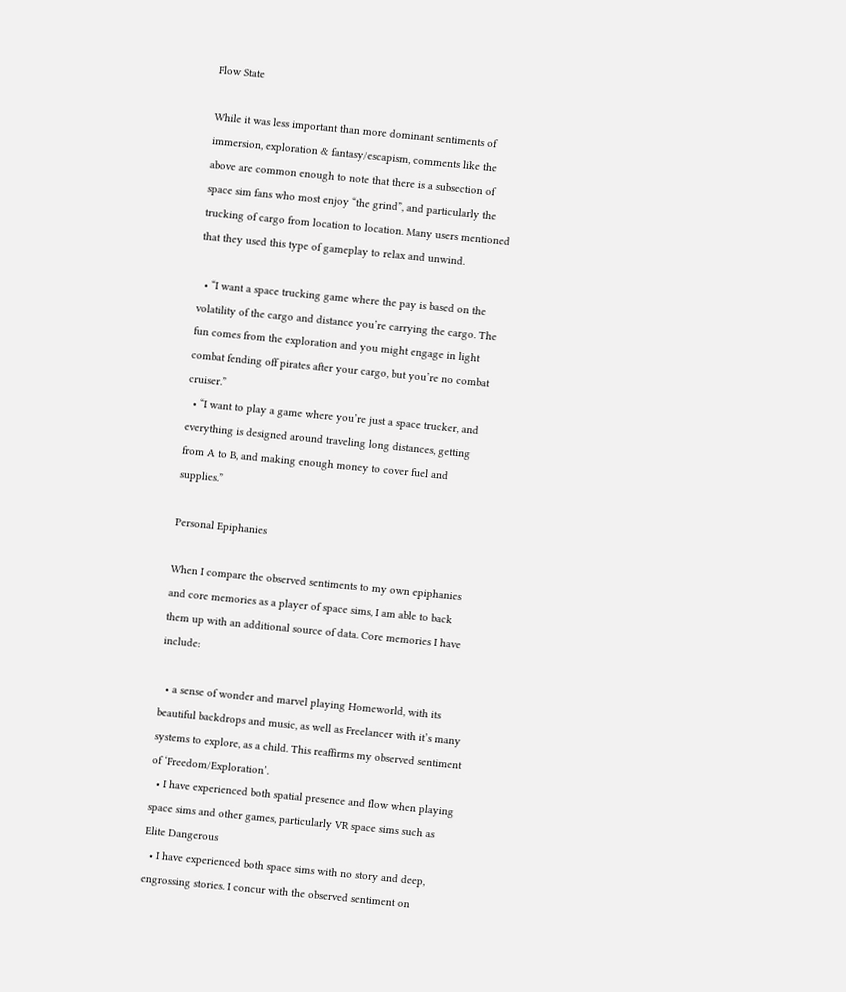Flow State

While it was less important than more dominant sentiments of immersion, exploration & fantasy/escapism, comments like the above are common enough to note that there is a subsection of space sim fans who most enjoy “the grind”, and particularly the trucking of cargo from location to location. Many users mentioned that they used this type of gameplay to relax and unwind.

  • “I want a space trucking game where the pay is based on the volatility of the cargo and distance you’re carrying the cargo. The fun comes from the exploration and you might engage in light combat fending off pirates after your cargo, but you’re no combat cruiser.”
  • “I want to play a game where you’re just a space trucker, and everything is designed around traveling long distances, getting from A to B, and making enough money to cover fuel and supplies.”

Personal Epiphanies

When I compare the observed sentiments to my own epiphanies and core memories as a player of space sims, I am able to back them up with an additional source of data. Core memories I have include:

  • a sense of wonder and marvel playing Homeworld, with its beautiful backdrops and music, as well as Freelancer with it’s many systems to explore, as a child. This reaffirms my observed sentiment of ‘Freedom/Exploration’.
  • I have experienced both spatial presence and flow when playing space sims and other games, particularly VR space sims such as Elite Dangerous
  • I have experienced both space sims with no story and deep, engrossing stories. I concur with the observed sentiment on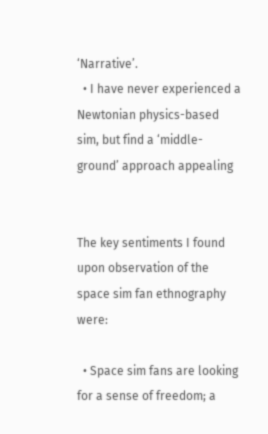‘Narrative’.
  • I have never experienced a Newtonian physics-based sim, but find a ‘middle-ground’ approach appealing


The key sentiments I found upon observation of the space sim fan ethnography were:

  • Space sim fans are looking for a sense of freedom; a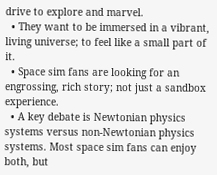drive to explore and marvel.
  • They want to be immersed in a vibrant, living universe; to feel like a small part of it.
  • Space sim fans are looking for an engrossing, rich story; not just a sandbox experience.
  • A key debate is Newtonian physics systems versus non-Newtonian physics systems. Most space sim fans can enjoy both, but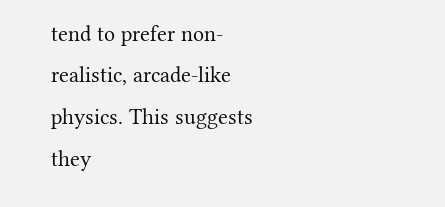tend to prefer non-realistic, arcade-like physics. This suggests they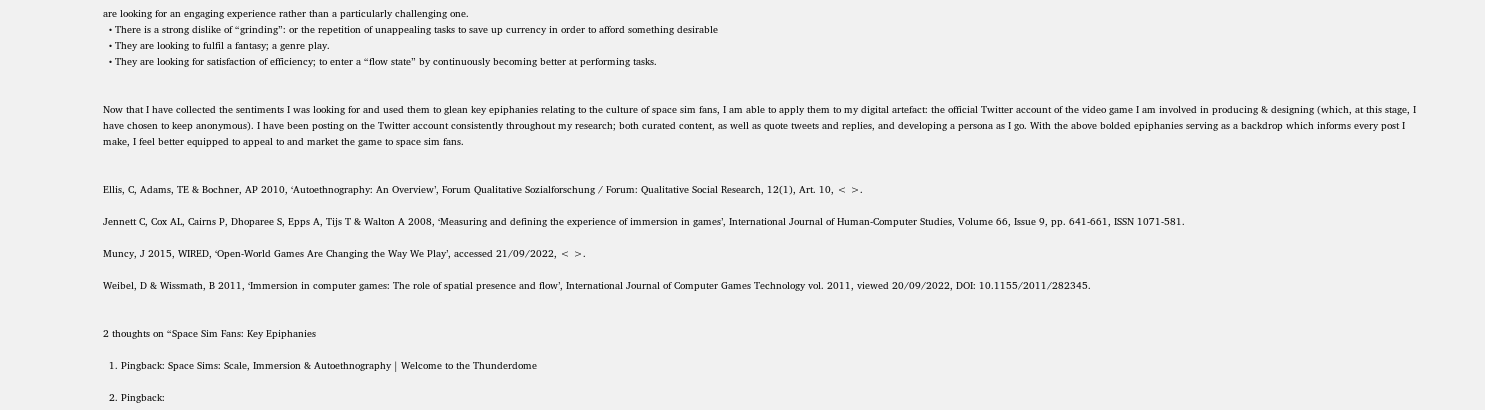are looking for an engaging experience rather than a particularly challenging one.
  • There is a strong dislike of “grinding”: or the repetition of unappealing tasks to save up currency in order to afford something desirable
  • They are looking to fulfil a fantasy; a genre play.
  • They are looking for satisfaction of efficiency; to enter a “flow state” by continuously becoming better at performing tasks.


Now that I have collected the sentiments I was looking for and used them to glean key epiphanies relating to the culture of space sim fans, I am able to apply them to my digital artefact: the official Twitter account of the video game I am involved in producing & designing (which, at this stage, I have chosen to keep anonymous). I have been posting on the Twitter account consistently throughout my research; both curated content, as well as quote tweets and replies, and developing a persona as I go. With the above bolded epiphanies serving as a backdrop which informs every post I make, I feel better equipped to appeal to and market the game to space sim fans.


Ellis, C, Adams, TE & Bochner, AP 2010, ‘Autoethnography: An Overview’, Forum Qualitative Sozialforschung / Forum: Qualitative Social Research, 12(1), Art. 10, < >.

Jennett C, Cox AL, Cairns P, Dhoparee S, Epps A, Tijs T & Walton A 2008, ‘Measuring and defining the experience of immersion in games’, International Journal of Human-Computer Studies, Volume 66, Issue 9, pp. 641-661, ISSN 1071-581.

Muncy, J 2015, WIRED, ‘Open-World Games Are Changing the Way We Play’, accessed 21/09/2022, < >.

Weibel, D & Wissmath, B 2011, ‘Immersion in computer games: The role of spatial presence and flow’, International Journal of Computer Games Technology vol. 2011, viewed 20/09/2022, DOI: 10.1155/2011/282345.


2 thoughts on “Space Sim Fans: Key Epiphanies

  1. Pingback: Space Sims: Scale, Immersion & Autoethnography | Welcome to the Thunderdome

  2. Pingback: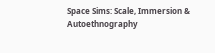Space Sims: Scale, Immersion & Autoethnography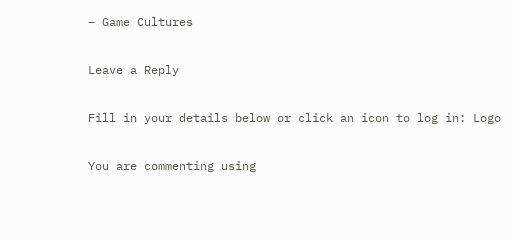– Game Cultures

Leave a Reply

Fill in your details below or click an icon to log in: Logo

You are commenting using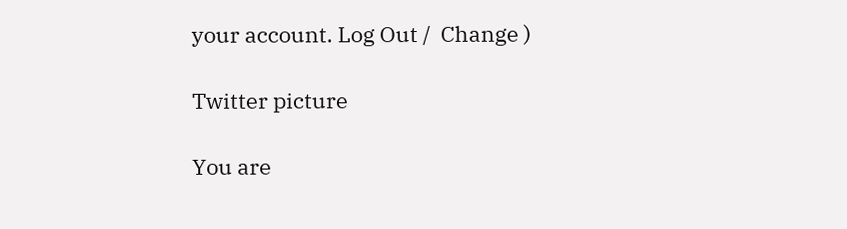your account. Log Out /  Change )

Twitter picture

You are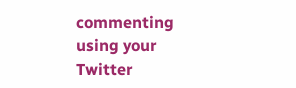commenting using your Twitter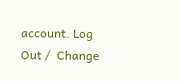account. Log Out /  Change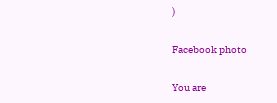)

Facebook photo

You are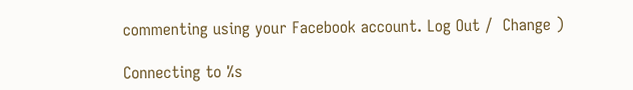commenting using your Facebook account. Log Out /  Change )

Connecting to %s